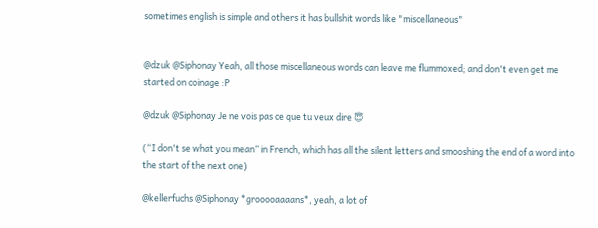sometimes english is simple and others it has bullshit words like "miscellaneous"


@dzuk @Siphonay Yeah, all those miscellaneous words can leave me flummoxed; and don't even get me started on coinage :P

@dzuk @Siphonay Je ne vois pas ce que tu veux dire 😇

(“I don't se what you mean” in French, which has all the silent letters and smooshing the end of a word into the start of the next one)

@kellerfuchs @Siphonay *grooooaaaans*, yeah, a lot of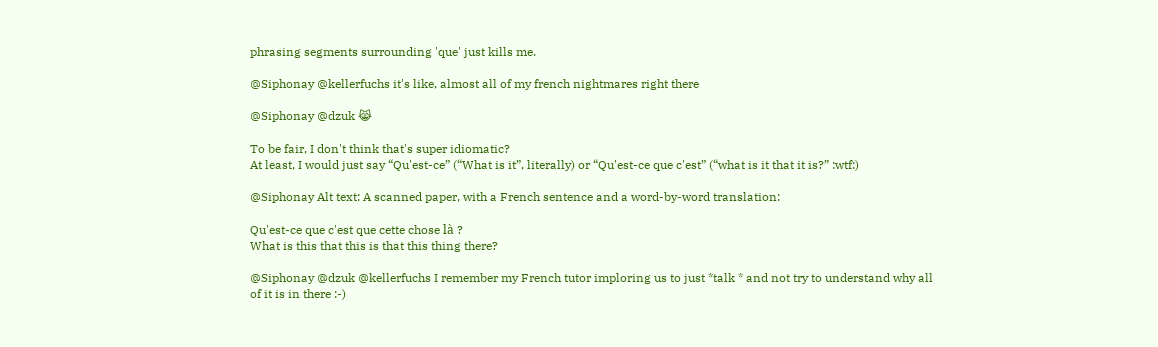phrasing segments surrounding 'que' just kills me.

@Siphonay @kellerfuchs it's like, almost all of my french nightmares right there

@Siphonay @dzuk 😹

To be fair, I don't think that's super idiomatic?
At least, I would just say “Qu'est-ce” (“What is it”, literally) or “Qu'est-ce que c'est” (“what is it that it is?” :wtf:)

@Siphonay Alt text: A scanned paper, with a French sentence and a word-by-word translation:

Qu'est-ce que c'est que cette chose là ?
What is this that this is that this thing there?

@Siphonay @dzuk @kellerfuchs I remember my French tutor imploring us to just *talk * and not try to understand why all of it is in there :-)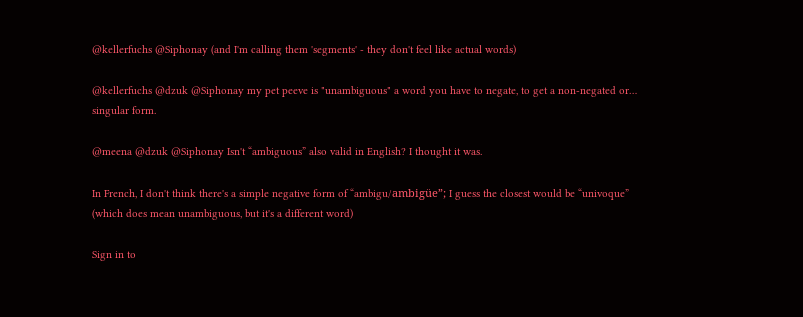@kellerfuchs @Siphonay (and I'm calling them 'segments' - they don't feel like actual words)

@kellerfuchs @dzuk @Siphonay my pet peeve is "unambiguous" a word you have to negate, to get a non-negated or… singular form.

@meena @dzuk @Siphonay Isn't “ambiguous” also valid in English? I thought it was.

In French, I don't think there's a simple negative form of “ambigu/ambigüe”; I guess the closest would be “univoque” (which does mean unambiguous, but it's a different word)

Sign in to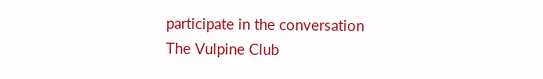participate in the conversation
The Vulpine Club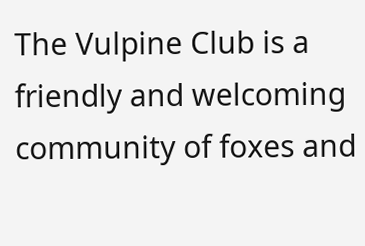The Vulpine Club is a friendly and welcoming community of foxes and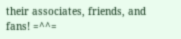their associates, friends, and fans! =^^=